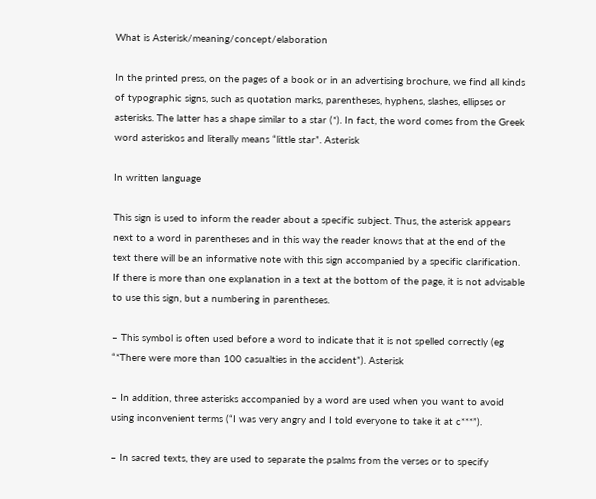What is Asterisk/meaning/concept/elaboration

In the printed press, on the pages of a book or in an advertising brochure, we find all kinds of typographic signs, such as quotation marks, parentheses, hyphens, slashes, ellipses or asterisks. The latter has a shape similar to a star (*). In fact, the word comes from the Greek word asteriskos and literally means “little star”. Asterisk

In written language

This sign is used to inform the reader about a specific subject. Thus, the asterisk appears next to a word in parentheses and in this way the reader knows that at the end of the text there will be an informative note with this sign accompanied by a specific clarification. If there is more than one explanation in a text at the bottom of the page, it is not advisable to use this sign, but a numbering in parentheses.

– This symbol is often used before a word to indicate that it is not spelled correctly (eg “*There were more than 100 casualties in the accident”). Asterisk

– In addition, three asterisks accompanied by a word are used when you want to avoid using inconvenient terms (“I was very angry and I told everyone to take it at c***”).

– In sacred texts, they are used to separate the psalms from the verses or to specify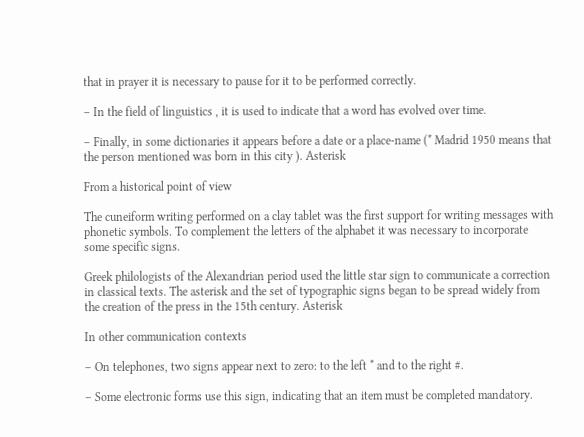that in prayer it is necessary to pause for it to be performed correctly.

– In the field of linguistics , it is used to indicate that a word has evolved over time.

– Finally, in some dictionaries it appears before a date or a place-name (* Madrid 1950 means that the person mentioned was born in this city ). Asterisk

From a historical point of view

The cuneiform writing performed on a clay tablet was the first support for writing messages with phonetic symbols. To complement the letters of the alphabet it was necessary to incorporate some specific signs.

Greek philologists of the Alexandrian period used the little star sign to communicate a correction in classical texts. The asterisk and the set of typographic signs began to be spread widely from the creation of the press in the 15th century. Asterisk

In other communication contexts

– On telephones, two signs appear next to zero: to the left * and to the right #.

– Some electronic forms use this sign, indicating that an item must be completed mandatory.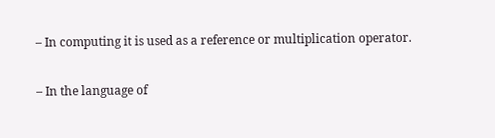– In computing it is used as a reference or multiplication operator.

– In the language of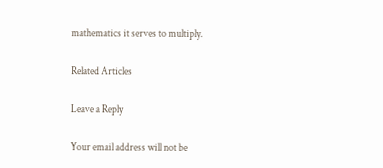mathematics it serves to multiply.

Related Articles

Leave a Reply

Your email address will not be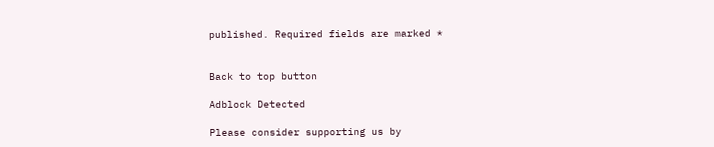published. Required fields are marked *


Back to top button

Adblock Detected

Please consider supporting us by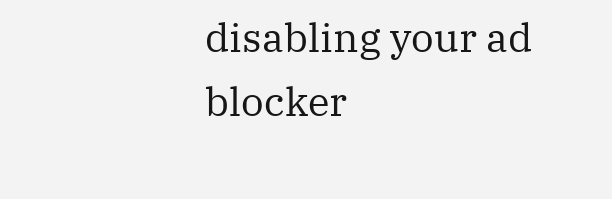disabling your ad blocker